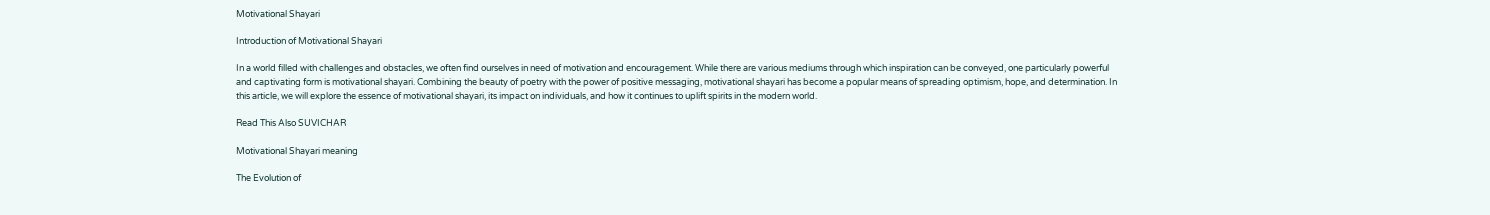Motivational Shayari

Introduction of Motivational Shayari

In a world filled with challenges and obstacles, we often find ourselves in need of motivation and encouragement. While there are various mediums through which inspiration can be conveyed, one particularly powerful and captivating form is motivational shayari. Combining the beauty of poetry with the power of positive messaging, motivational shayari has become a popular means of spreading optimism, hope, and determination. In this article, we will explore the essence of motivational shayari, its impact on individuals, and how it continues to uplift spirits in the modern world.

Read This Also SUVICHAR

Motivational Shayari meaning

The Evolution of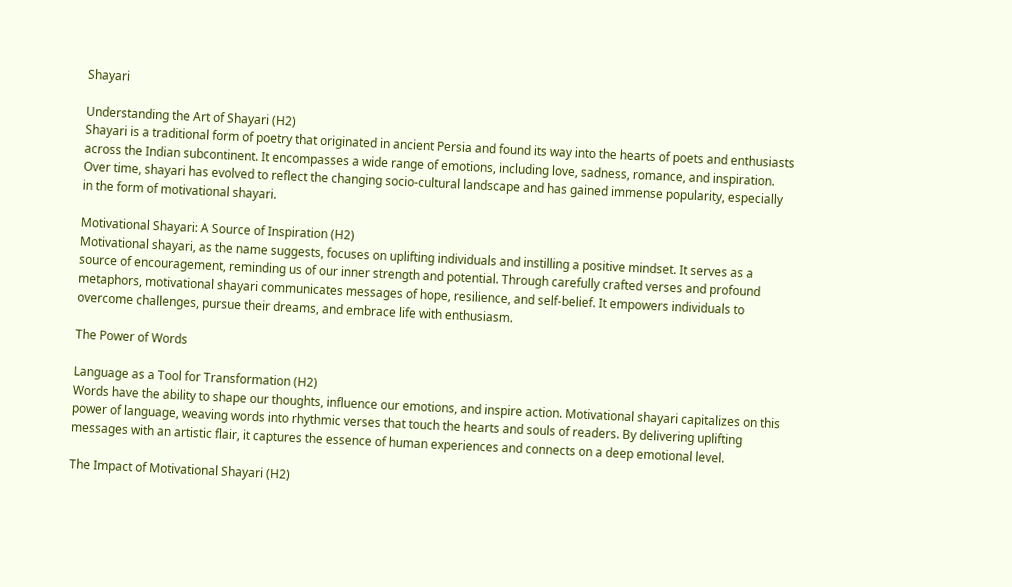Shayari

Understanding the Art of Shayari (H2)
Shayari is a traditional form of poetry that originated in ancient Persia and found its way into the hearts of poets and enthusiasts across the Indian subcontinent. It encompasses a wide range of emotions, including love, sadness, romance, and inspiration. Over time, shayari has evolved to reflect the changing socio-cultural landscape and has gained immense popularity, especially in the form of motivational shayari.

Motivational Shayari: A Source of Inspiration (H2)
Motivational shayari, as the name suggests, focuses on uplifting individuals and instilling a positive mindset. It serves as a source of encouragement, reminding us of our inner strength and potential. Through carefully crafted verses and profound metaphors, motivational shayari communicates messages of hope, resilience, and self-belief. It empowers individuals to overcome challenges, pursue their dreams, and embrace life with enthusiasm.

The Power of Words

Language as a Tool for Transformation (H2)
Words have the ability to shape our thoughts, influence our emotions, and inspire action. Motivational shayari capitalizes on this power of language, weaving words into rhythmic verses that touch the hearts and souls of readers. By delivering uplifting messages with an artistic flair, it captures the essence of human experiences and connects on a deep emotional level.

The Impact of Motivational Shayari (H2)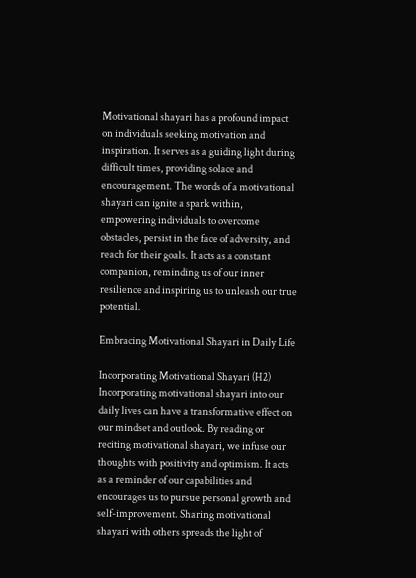Motivational shayari has a profound impact on individuals seeking motivation and inspiration. It serves as a guiding light during difficult times, providing solace and encouragement. The words of a motivational shayari can ignite a spark within, empowering individuals to overcome obstacles, persist in the face of adversity, and reach for their goals. It acts as a constant companion, reminding us of our inner resilience and inspiring us to unleash our true potential.

Embracing Motivational Shayari in Daily Life

Incorporating Motivational Shayari (H2)
Incorporating motivational shayari into our daily lives can have a transformative effect on our mindset and outlook. By reading or reciting motivational shayari, we infuse our thoughts with positivity and optimism. It acts as a reminder of our capabilities and encourages us to pursue personal growth and self-improvement. Sharing motivational shayari with others spreads the light of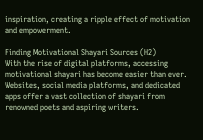inspiration, creating a ripple effect of motivation and empowerment.

Finding Motivational Shayari Sources (H2)
With the rise of digital platforms, accessing motivational shayari has become easier than ever. Websites, social media platforms, and dedicated apps offer a vast collection of shayari from renowned poets and aspiring writers.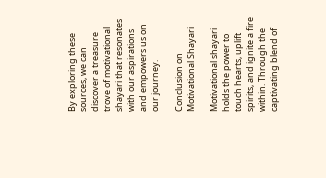By exploring these sources, we can discover a treasure trove of motivational shayari that resonates with our aspirations and empowers us on our journey.

Conclusion on Motivational Shayari

Motivational shayari holds the power to touch hearts, uplift spirits, and ignite a fire within. Through the captivating blend of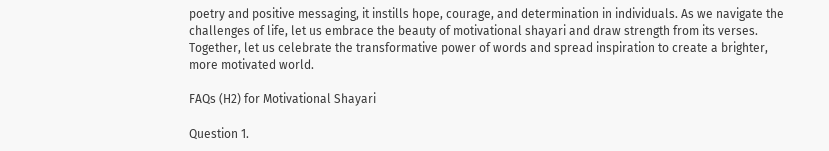poetry and positive messaging, it instills hope, courage, and determination in individuals. As we navigate the challenges of life, let us embrace the beauty of motivational shayari and draw strength from its verses. Together, let us celebrate the transformative power of words and spread inspiration to create a brighter, more motivated world.

FAQs (H2) for Motivational Shayari

Question 1.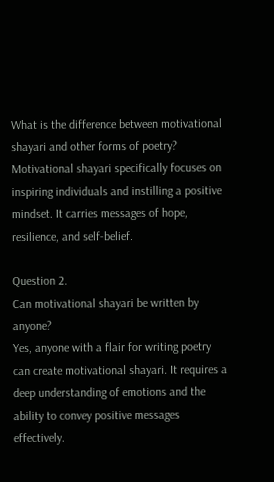What is the difference between motivational shayari and other forms of poetry?
Motivational shayari specifically focuses on inspiring individuals and instilling a positive mindset. It carries messages of hope, resilience, and self-belief.

Question 2.
Can motivational shayari be written by anyone?
Yes, anyone with a flair for writing poetry can create motivational shayari. It requires a deep understanding of emotions and the ability to convey positive messages effectively.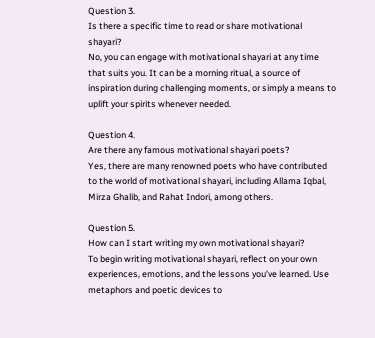Question 3.
Is there a specific time to read or share motivational shayari?
No, you can engage with motivational shayari at any time that suits you. It can be a morning ritual, a source of inspiration during challenging moments, or simply a means to uplift your spirits whenever needed.

Question 4.
Are there any famous motivational shayari poets?
Yes, there are many renowned poets who have contributed to the world of motivational shayari, including Allama Iqbal, Mirza Ghalib, and Rahat Indori, among others.

Question 5.
How can I start writing my own motivational shayari?
To begin writing motivational shayari, reflect on your own experiences, emotions, and the lessons you’ve learned. Use metaphors and poetic devices to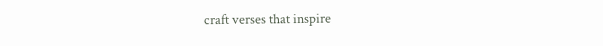craft verses that inspire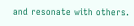and resonate with others.